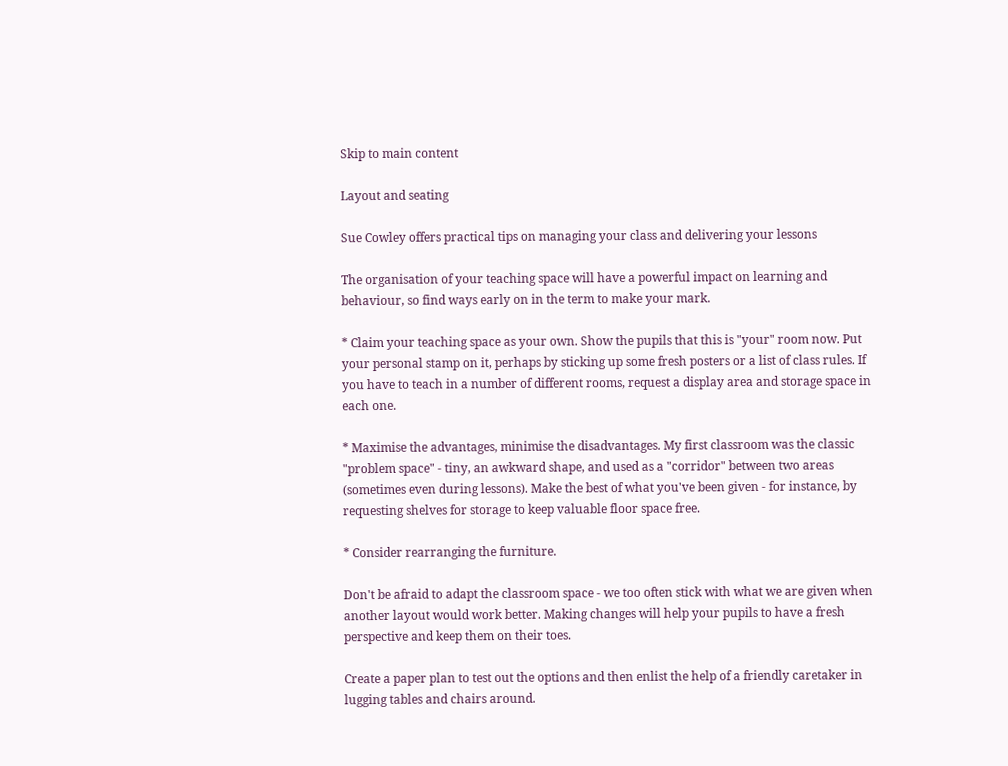Skip to main content

Layout and seating

Sue Cowley offers practical tips on managing your class and delivering your lessons

The organisation of your teaching space will have a powerful impact on learning and behaviour, so find ways early on in the term to make your mark.

* Claim your teaching space as your own. Show the pupils that this is "your" room now. Put your personal stamp on it, perhaps by sticking up some fresh posters or a list of class rules. If you have to teach in a number of different rooms, request a display area and storage space in each one.

* Maximise the advantages, minimise the disadvantages. My first classroom was the classic "problem space" - tiny, an awkward shape, and used as a "corridor" between two areas (sometimes even during lessons). Make the best of what you've been given - for instance, by requesting shelves for storage to keep valuable floor space free.

* Consider rearranging the furniture.

Don't be afraid to adapt the classroom space - we too often stick with what we are given when another layout would work better. Making changes will help your pupils to have a fresh perspective and keep them on their toes.

Create a paper plan to test out the options and then enlist the help of a friendly caretaker in lugging tables and chairs around.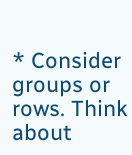* Consider groups or rows. Think about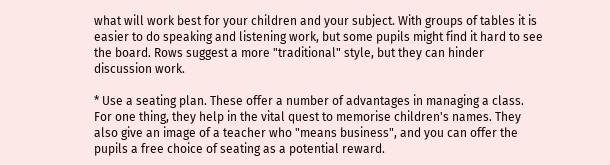what will work best for your children and your subject. With groups of tables it is easier to do speaking and listening work, but some pupils might find it hard to see the board. Rows suggest a more "traditional" style, but they can hinder discussion work.

* Use a seating plan. These offer a number of advantages in managing a class. For one thing, they help in the vital quest to memorise children's names. They also give an image of a teacher who "means business", and you can offer the pupils a free choice of seating as a potential reward.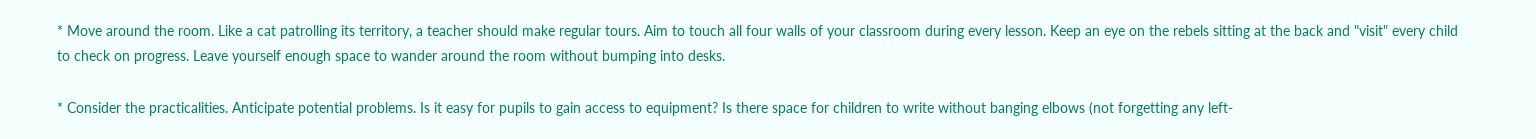* Move around the room. Like a cat patrolling its territory, a teacher should make regular tours. Aim to touch all four walls of your classroom during every lesson. Keep an eye on the rebels sitting at the back and "visit" every child to check on progress. Leave yourself enough space to wander around the room without bumping into desks.

* Consider the practicalities. Anticipate potential problems. Is it easy for pupils to gain access to equipment? Is there space for children to write without banging elbows (not forgetting any left-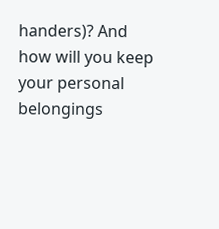handers)? And how will you keep your personal belongings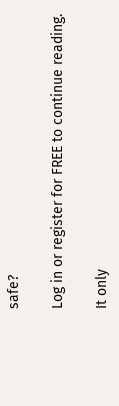safe?

Log in or register for FREE to continue reading.

It only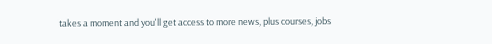takes a moment and you'll get access to more news, plus courses, jobs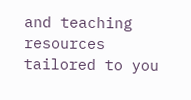and teaching resources tailored to you